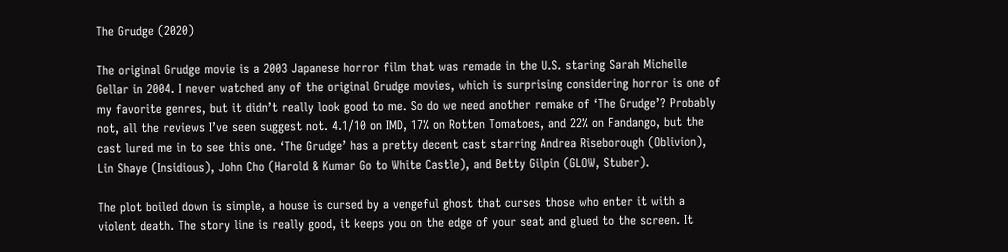The Grudge (2020)

The original Grudge movie is a 2003 Japanese horror film that was remade in the U.S. staring Sarah Michelle Gellar in 2004. I never watched any of the original Grudge movies, which is surprising considering horror is one of my favorite genres, but it didn’t really look good to me. So do we need another remake of ‘The Grudge’? Probably not, all the reviews I’ve seen suggest not. 4.1/10 on IMD, 17% on Rotten Tomatoes, and 22% on Fandango, but the cast lured me in to see this one. ‘The Grudge’ has a pretty decent cast starring Andrea Riseborough (Oblivion), Lin Shaye (Insidious), John Cho (Harold & Kumar Go to White Castle), and Betty Gilpin (GLOW, Stuber).

The plot boiled down is simple, a house is cursed by a vengeful ghost that curses those who enter it with a violent death. The story line is really good, it keeps you on the edge of your seat and glued to the screen. It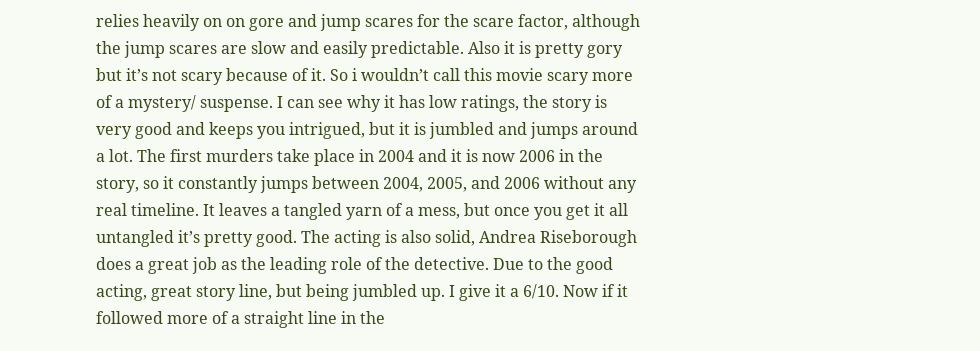relies heavily on on gore and jump scares for the scare factor, although the jump scares are slow and easily predictable. Also it is pretty gory but it’s not scary because of it. So i wouldn’t call this movie scary more of a mystery/ suspense. I can see why it has low ratings, the story is very good and keeps you intrigued, but it is jumbled and jumps around a lot. The first murders take place in 2004 and it is now 2006 in the story, so it constantly jumps between 2004, 2005, and 2006 without any real timeline. It leaves a tangled yarn of a mess, but once you get it all untangled it’s pretty good. The acting is also solid, Andrea Riseborough does a great job as the leading role of the detective. Due to the good acting, great story line, but being jumbled up. I give it a 6/10. Now if it followed more of a straight line in the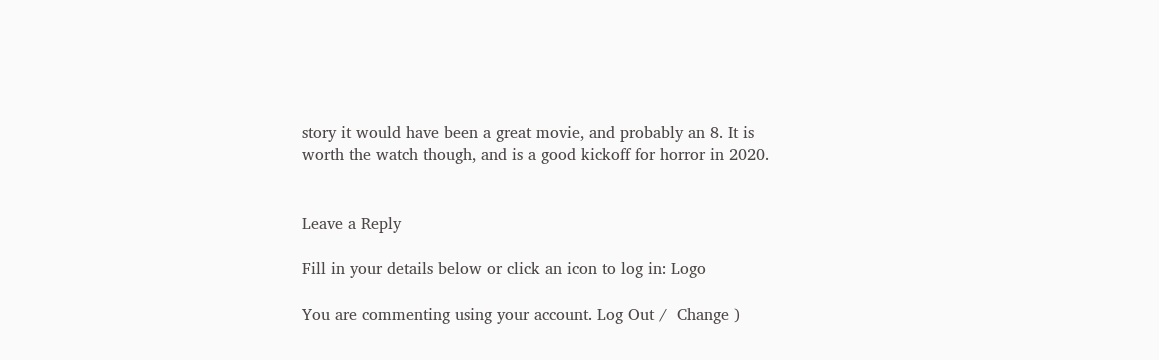story it would have been a great movie, and probably an 8. It is worth the watch though, and is a good kickoff for horror in 2020.


Leave a Reply

Fill in your details below or click an icon to log in: Logo

You are commenting using your account. Log Out /  Change )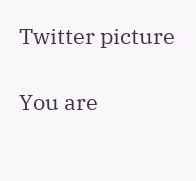Twitter picture

You are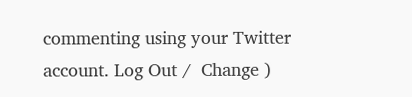commenting using your Twitter account. Log Out /  Change )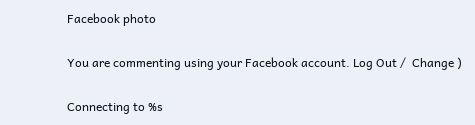Facebook photo

You are commenting using your Facebook account. Log Out /  Change )

Connecting to %s